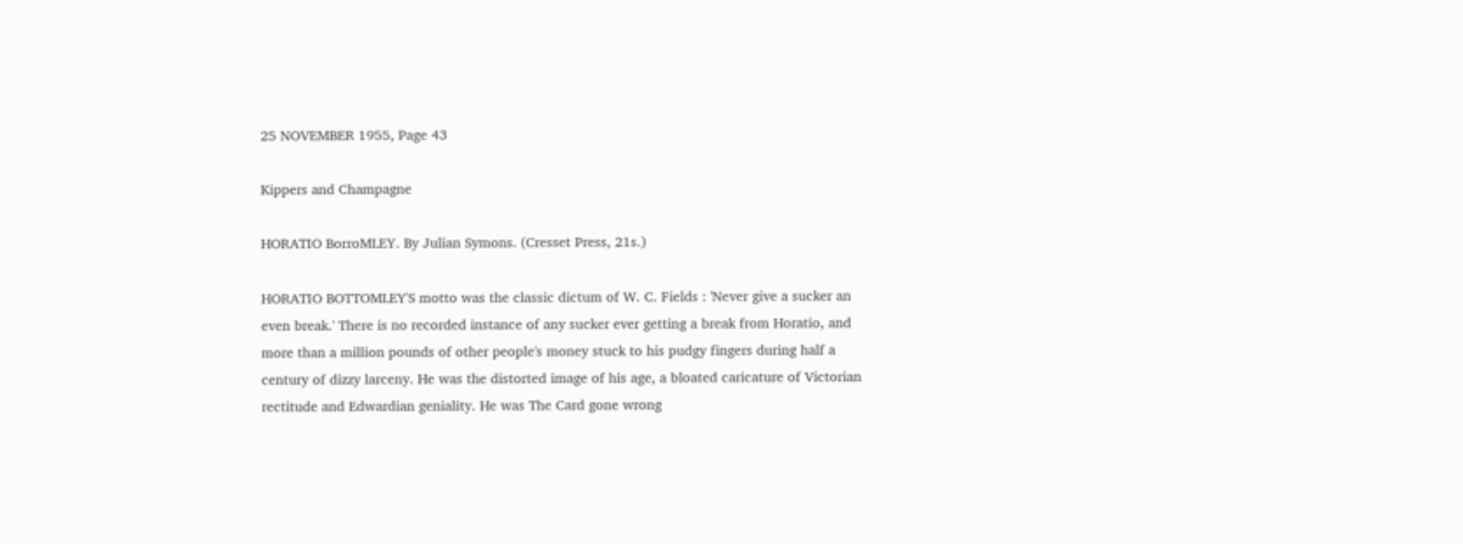25 NOVEMBER 1955, Page 43

Kippers and Champagne

HORATIO BorroMLEY. By Julian Symons. (Cresset Press, 21s.)

HORATIO BOTTOMLEY'S motto was the classic dictum of W. C. Fields : 'Never give a sucker an even break.' There is no recorded instance of any sucker ever getting a break from Horatio, and more than a million pounds of other people's money stuck to his pudgy fingers during half a century of dizzy larceny. He was the distorted image of his age, a bloated caricature of Victorian rectitude and Edwardian geniality. He was The Card gone wrong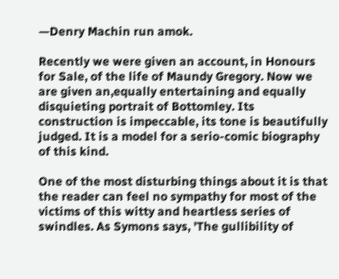—Denry Machin run amok.

Recently we were given an account, in Honours for Sale, of the life of Maundy Gregory. Now we are given an,equally entertaining and equally disquieting portrait of Bottomley. Its construction is impeccable, its tone is beautifully judged. It is a model for a serio-comic biography of this kind.

One of the most disturbing things about it is that the reader can feel no sympathy for most of the victims of this witty and heartless series of swindles. As Symons says, 'The gullibility of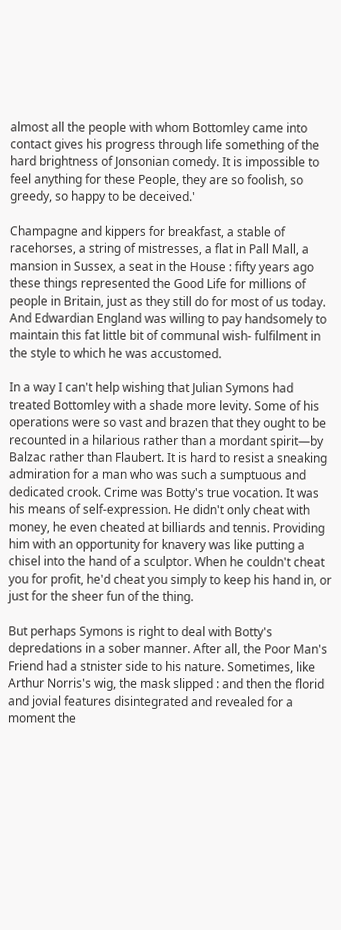almost all the people with whom Bottomley came into contact gives his progress through life something of the hard brightness of Jonsonian comedy. It is impossible to feel anything for these People, they are so foolish, so greedy, so happy to be deceived.'

Champagne and kippers for breakfast, a stable of racehorses, a string of mistresses, a flat in Pall Mall, a mansion in Sussex, a seat in the House : fifty years ago these things represented the Good Life for millions of people in Britain, just as they still do for most of us today. And Edwardian England was willing to pay handsomely to maintain this fat little bit of communal wish- fulfilment in the style to which he was accustomed.

In a way I can't help wishing that Julian Symons had treated Bottomley with a shade more levity. Some of his operations were so vast and brazen that they ought to be recounted in a hilarious rather than a mordant spirit—by Balzac rather than Flaubert. It is hard to resist a sneaking admiration for a man who was such a sumptuous and dedicated crook. Crime was Botty's true vocation. It was his means of self-expression. He didn't only cheat with money, he even cheated at billiards and tennis. Providing him with an opportunity for knavery was like putting a chisel into the hand of a sculptor. When he couldn't cheat you for profit, he'd cheat you simply to keep his hand in, or just for the sheer fun of the thing.

But perhaps Symons is right to deal with Botty's depredations in a sober manner. After all, the Poor Man's Friend had a stnister side to his nature. Sometimes, like Arthur Norris's wig, the mask slipped : and then the florid and jovial features disintegrated and revealed for a moment the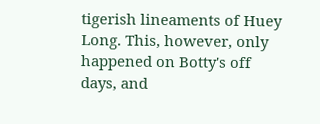tigerish lineaments of Huey Long. This, however, only happened on Botty's off days, and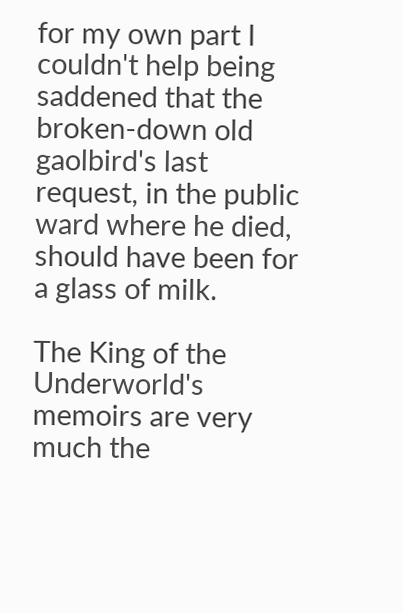for my own part I couldn't help being saddened that the broken-down old gaolbird's last request, in the public ward where he died, should have been for a glass of milk.

The King of the Underworld's memoirs are very much the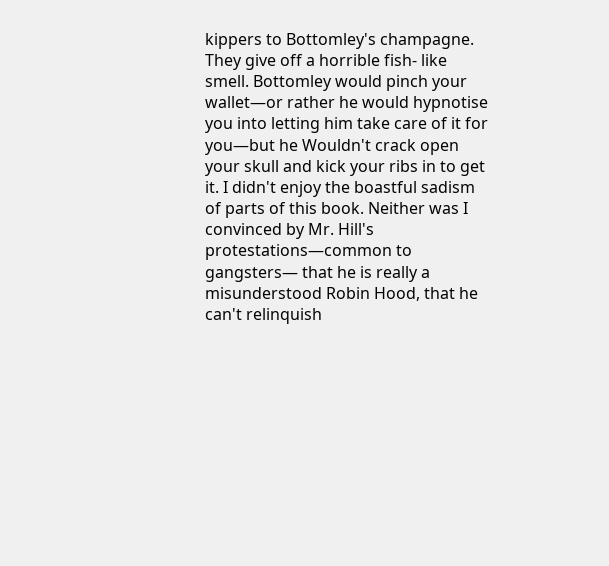kippers to Bottomley's champagne. They give off a horrible fish- like smell. Bottomley would pinch your wallet—or rather he would hypnotise you into letting him take care of it for you—but he Wouldn't crack open your skull and kick your ribs in to get it. I didn't enjoy the boastful sadism of parts of this book. Neither was I convinced by Mr. Hill's protestations—common to gangsters— that he is really a misunderstood Robin Hood, that he can't relinquish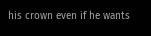his crown even if he wants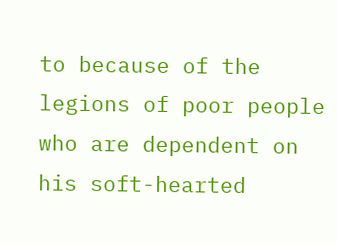to because of the legions of poor people who are dependent on his soft-hearted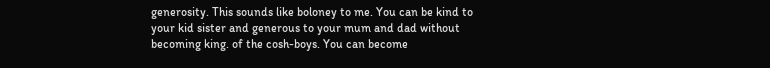generosity. This sounds like boloney to me. You can be kind to your kid sister and generous to your mum and dad without becoming king. of the cosh-boys. You can become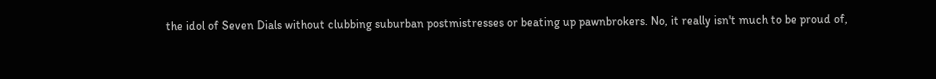the idol of Seven Dials without clubbing suburban postmistresses or beating up pawnbrokers. No, it really isn't much to be proud of,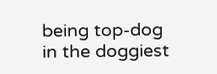being top-dog in the doggiest